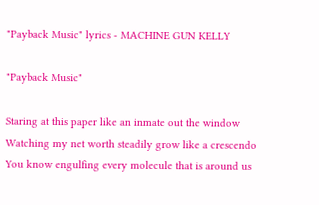"Payback Music" lyrics - MACHINE GUN KELLY

"Payback Music"

Staring at this paper like an inmate out the window
Watching my net worth steadily grow like a crescendo
You know engulfing every molecule that is around us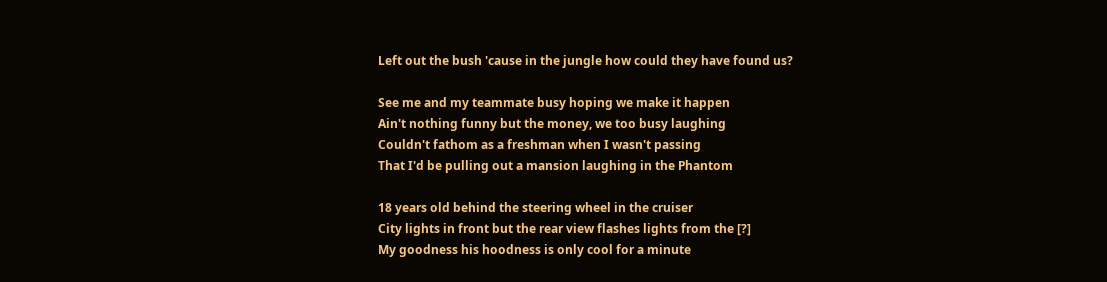Left out the bush 'cause in the jungle how could they have found us?

See me and my teammate busy hoping we make it happen
Ain't nothing funny but the money, we too busy laughing
Couldn't fathom as a freshman when I wasn't passing
That I'd be pulling out a mansion laughing in the Phantom

18 years old behind the steering wheel in the cruiser
City lights in front but the rear view flashes lights from the [?]
My goodness his hoodness is only cool for a minute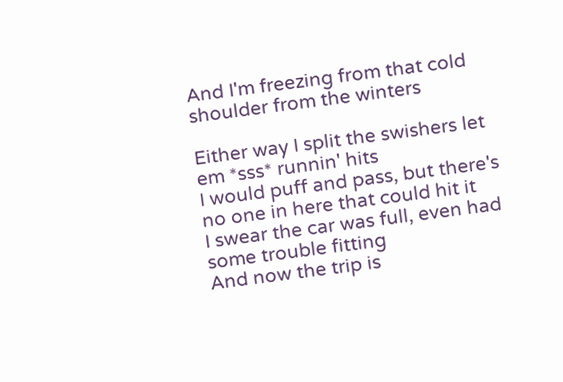And I'm freezing from that cold shoulder from the winters

Either way I split the swishers let em *sss* runnin' hits
I would puff and pass, but there's no one in here that could hit it
I swear the car was full, even had some trouble fitting
And now the trip is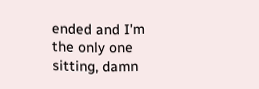ended and I'm the only one sitting, damn